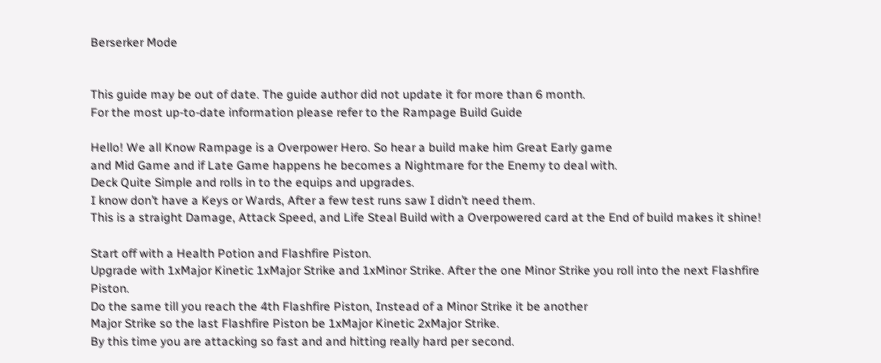Berserker Mode


This guide may be out of date. The guide author did not update it for more than 6 month.
For the most up-to-date information please refer to the Rampage Build Guide

Hello! We all Know Rampage is a Overpower Hero. So hear a build make him Great Early game
and Mid Game and if Late Game happens he becomes a Nightmare for the Enemy to deal with.
Deck Quite Simple and rolls in to the equips and upgrades.
I know don’t have a Keys or Wards, After a few test runs saw I didn’t need them.
This is a straight Damage, Attack Speed, and Life Steal Build with a Overpowered card at the End of build makes it shine!

Start off with a Health Potion and Flashfire Piston.
Upgrade with 1xMajor Kinetic 1xMajor Strike and 1xMinor Strike. After the one Minor Strike you roll into the next Flashfire Piston.
Do the same till you reach the 4th Flashfire Piston, Instead of a Minor Strike it be another
Major Strike so the last Flashfire Piston be 1xMajor Kinetic 2xMajor Strike.
By this time you are attacking so fast and and hitting really hard per second.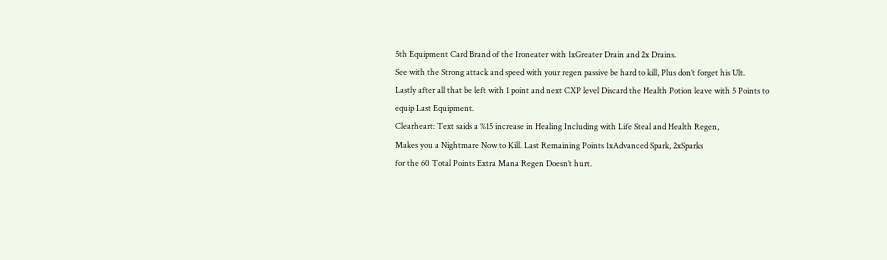5th Equipment Card Brand of the Ironeater with 1xGreater Drain and 2x Drains.
See with the Strong attack and speed with your regen passive be hard to kill, Plus don’t forget his Ult.
Lastly after all that be left with 1 point and next CXP level Discard the Health Potion leave with 5 Points to equip Last Equipment.
Clearheart: Text saids a %15 increase in Healing Including with Life Steal and Health Regen,
Makes you a Nightmare Now to Kill. Last Remaining Points 1xAdvanced Spark, 2xSparks
for the 60 Total Points Extra Mana Regen Doesn’t hurt.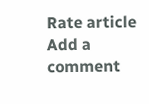Rate article
Add a comment